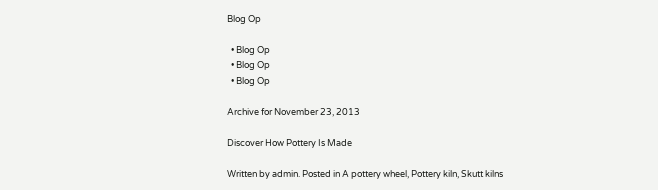Blog Op

  • Blog Op
  • Blog Op
  • Blog Op

Archive for November 23, 2013

Discover How Pottery Is Made

Written by admin. Posted in A pottery wheel, Pottery kiln, Skutt kilns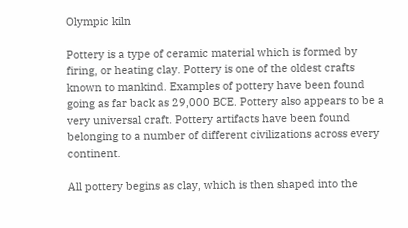Olympic kiln

Pottery is a type of ceramic material which is formed by firing, or heating clay. Pottery is one of the oldest crafts known to mankind. Examples of pottery have been found going as far back as 29,000 BCE. Pottery also appears to be a very universal craft. Pottery artifacts have been found belonging to a number of different civilizations across every continent.

All pottery begins as clay, which is then shaped into the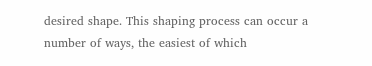desired shape. This shaping process can occur a number of ways, the easiest of which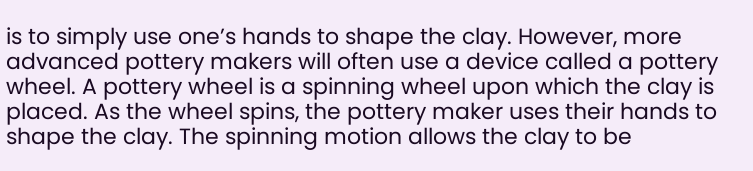is to simply use one’s hands to shape the clay. However, more advanced pottery makers will often use a device called a pottery wheel. A pottery wheel is a spinning wheel upon which the clay is placed. As the wheel spins, the pottery maker uses their hands to shape the clay. The spinning motion allows the clay to be